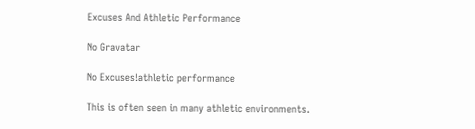Excuses And Athletic Performance

No Gravatar

No Excuses!athletic performance

This is often seen in many athletic environments.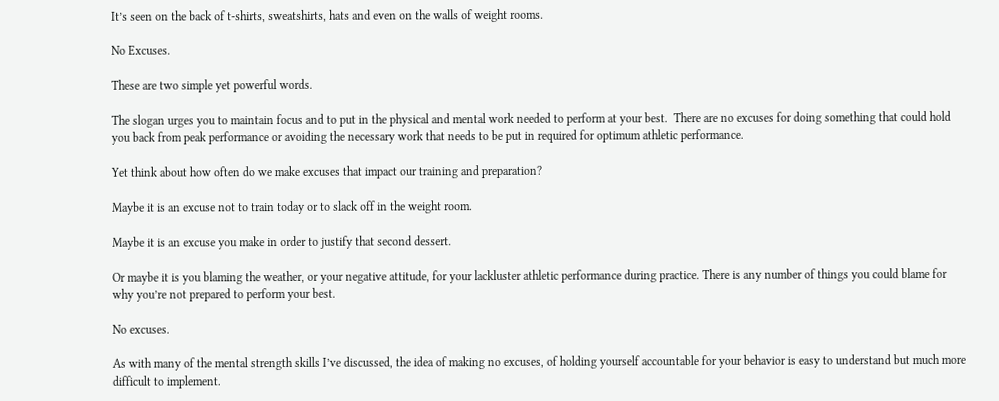It’s seen on the back of t-shirts, sweatshirts, hats and even on the walls of weight rooms.

No Excuses.

These are two simple yet powerful words.

The slogan urges you to maintain focus and to put in the physical and mental work needed to perform at your best.  There are no excuses for doing something that could hold you back from peak performance or avoiding the necessary work that needs to be put in required for optimum athletic performance.

Yet think about how often do we make excuses that impact our training and preparation?

Maybe it is an excuse not to train today or to slack off in the weight room.

Maybe it is an excuse you make in order to justify that second dessert.

Or maybe it is you blaming the weather, or your negative attitude, for your lackluster athletic performance during practice. There is any number of things you could blame for why you’re not prepared to perform your best.

No excuses.

As with many of the mental strength skills I’ve discussed, the idea of making no excuses, of holding yourself accountable for your behavior is easy to understand but much more difficult to implement.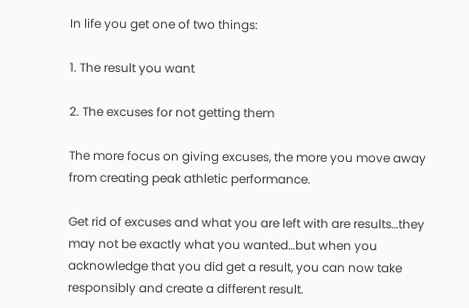In life you get one of two things:

1. The result you want

2. The excuses for not getting them

The more focus on giving excuses, the more you move away from creating peak athletic performance.

Get rid of excuses and what you are left with are results…they may not be exactly what you wanted…but when you acknowledge that you did get a result, you can now take responsibly and create a different result.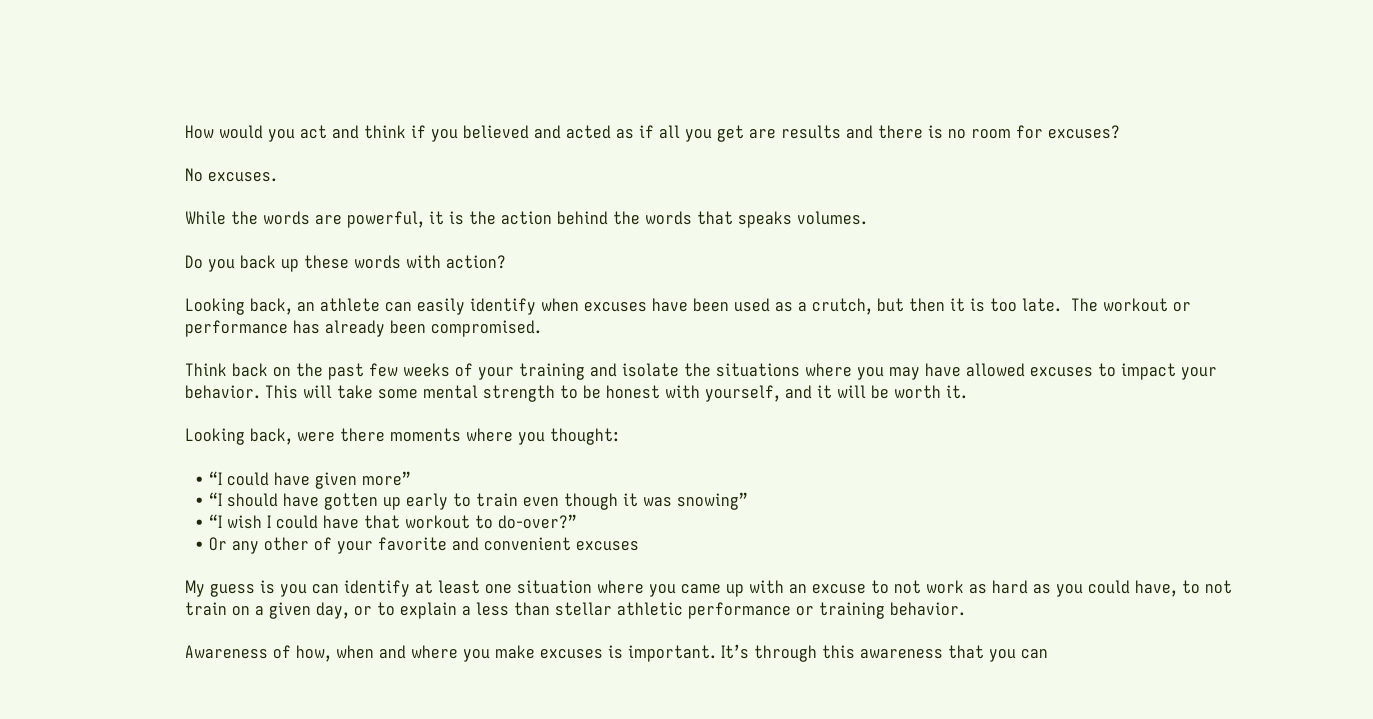How would you act and think if you believed and acted as if all you get are results and there is no room for excuses?

No excuses.

While the words are powerful, it is the action behind the words that speaks volumes.

Do you back up these words with action?

Looking back, an athlete can easily identify when excuses have been used as a crutch, but then it is too late.  The workout or performance has already been compromised.

Think back on the past few weeks of your training and isolate the situations where you may have allowed excuses to impact your behavior. This will take some mental strength to be honest with yourself, and it will be worth it.

Looking back, were there moments where you thought:

  • “I could have given more”
  • “I should have gotten up early to train even though it was snowing”
  • “I wish I could have that workout to do-over?”
  • Or any other of your favorite and convenient excuses

My guess is you can identify at least one situation where you came up with an excuse to not work as hard as you could have, to not train on a given day, or to explain a less than stellar athletic performance or training behavior.

Awareness of how, when and where you make excuses is important. It’s through this awareness that you can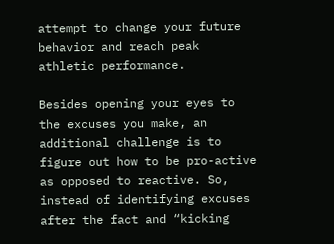attempt to change your future behavior and reach peak athletic performance.

Besides opening your eyes to the excuses you make, an additional challenge is to figure out how to be pro-active as opposed to reactive. So, instead of identifying excuses after the fact and “kicking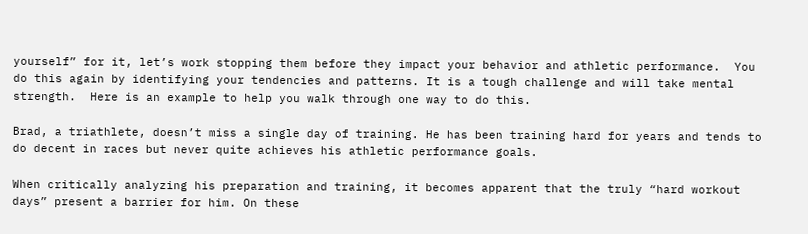yourself” for it, let’s work stopping them before they impact your behavior and athletic performance.  You do this again by identifying your tendencies and patterns. It is a tough challenge and will take mental strength.  Here is an example to help you walk through one way to do this.

Brad, a triathlete, doesn’t miss a single day of training. He has been training hard for years and tends to do decent in races but never quite achieves his athletic performance goals.

When critically analyzing his preparation and training, it becomes apparent that the truly “hard workout days” present a barrier for him. On these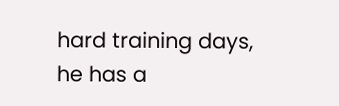hard training days, he has a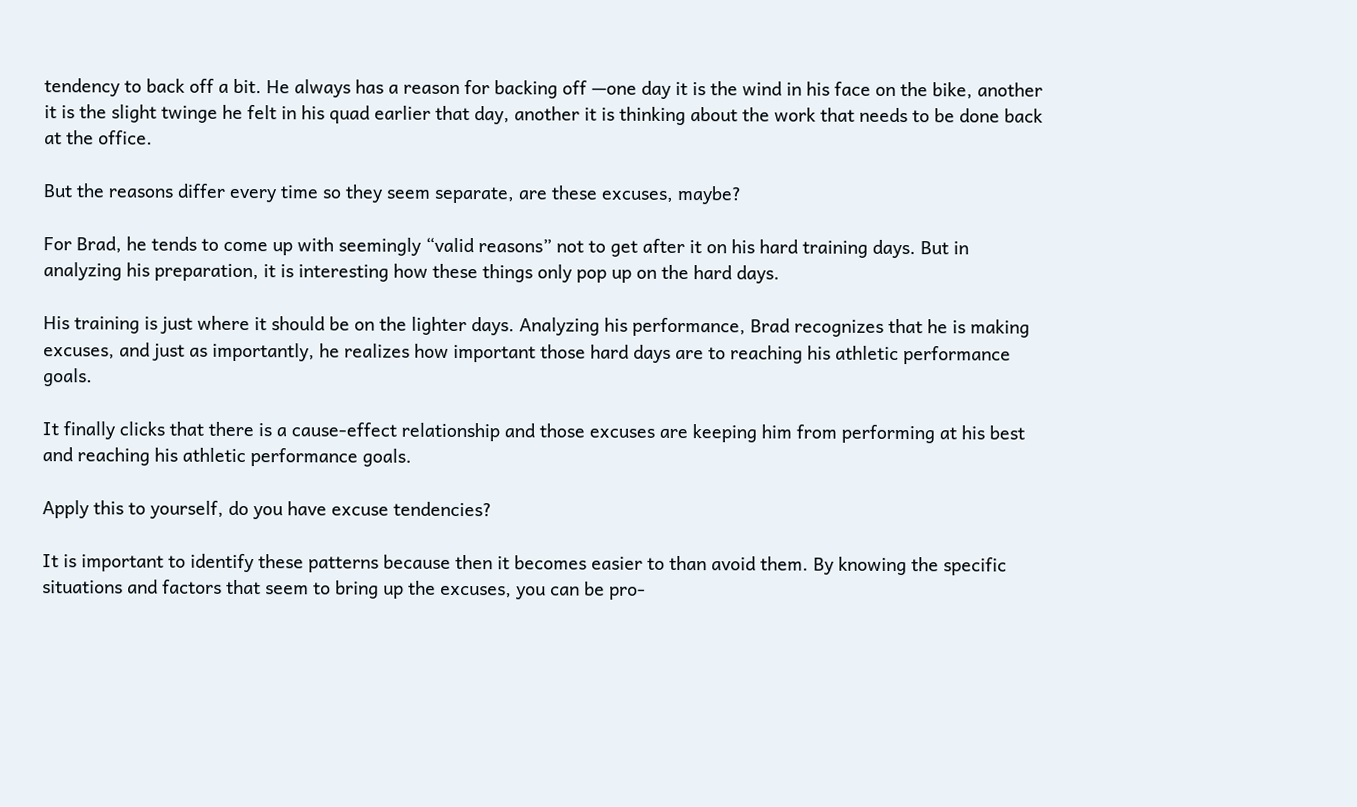tendency to back off a bit. He always has a reason for backing off —one day it is the wind in his face on the bike, another it is the slight twinge he felt in his quad earlier that day, another it is thinking about the work that needs to be done back at the office.

But the reasons differ every time so they seem separate, are these excuses, maybe?

For Brad, he tends to come up with seemingly “valid reasons” not to get after it on his hard training days. But in analyzing his preparation, it is interesting how these things only pop up on the hard days.

His training is just where it should be on the lighter days. Analyzing his performance, Brad recognizes that he is making excuses, and just as importantly, he realizes how important those hard days are to reaching his athletic performance goals.

It finally clicks that there is a cause-effect relationship and those excuses are keeping him from performing at his best and reaching his athletic performance goals.

Apply this to yourself, do you have excuse tendencies?

It is important to identify these patterns because then it becomes easier to than avoid them. By knowing the specific situations and factors that seem to bring up the excuses, you can be pro-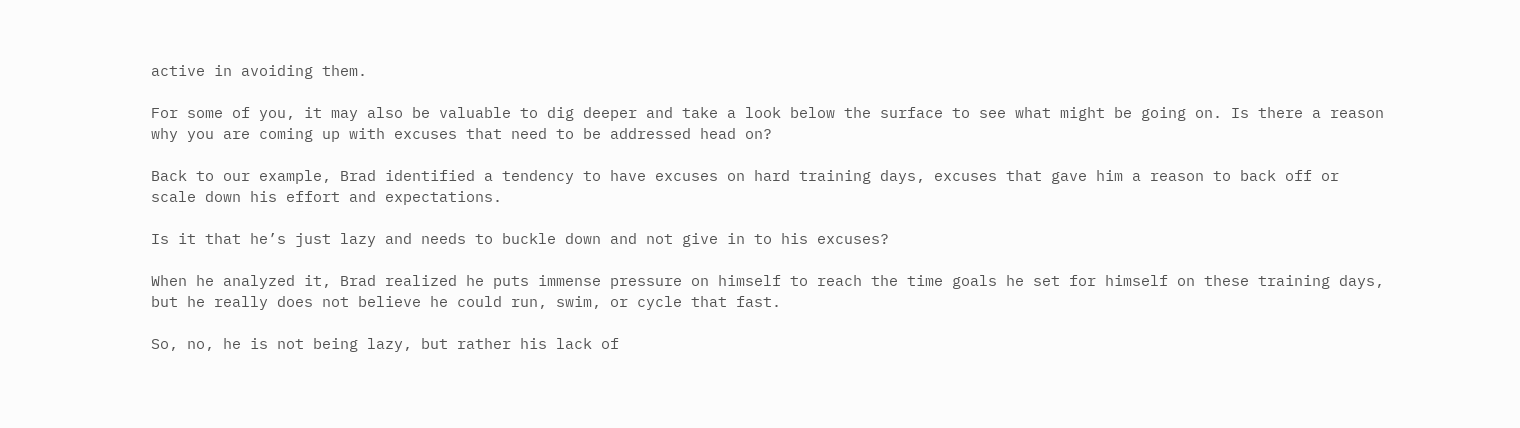active in avoiding them.

For some of you, it may also be valuable to dig deeper and take a look below the surface to see what might be going on. Is there a reason why you are coming up with excuses that need to be addressed head on?

Back to our example, Brad identified a tendency to have excuses on hard training days, excuses that gave him a reason to back off or scale down his effort and expectations.

Is it that he’s just lazy and needs to buckle down and not give in to his excuses?

When he analyzed it, Brad realized he puts immense pressure on himself to reach the time goals he set for himself on these training days, but he really does not believe he could run, swim, or cycle that fast.

So, no, he is not being lazy, but rather his lack of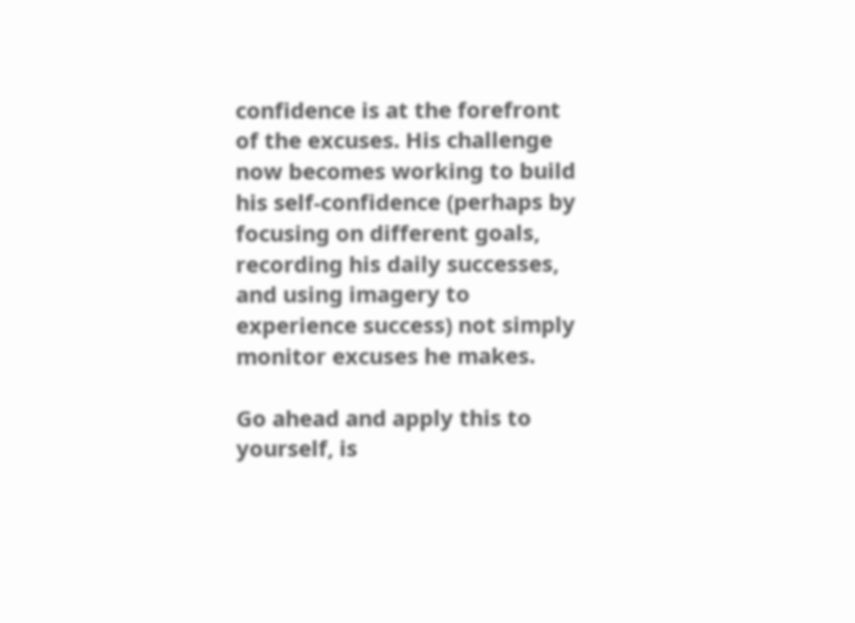confidence is at the forefront of the excuses. His challenge now becomes working to build his self-confidence (perhaps by focusing on different goals, recording his daily successes, and using imagery to experience success) not simply monitor excuses he makes.

Go ahead and apply this to yourself, is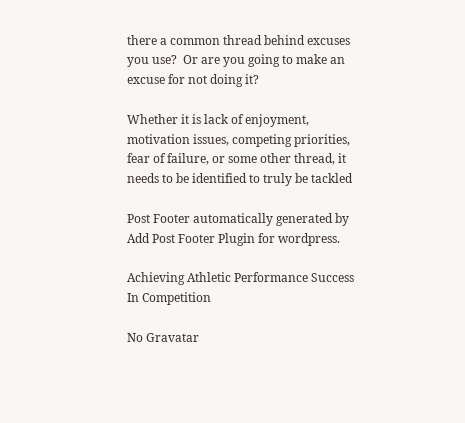there a common thread behind excuses you use?  Or are you going to make an excuse for not doing it?

Whether it is lack of enjoyment, motivation issues, competing priorities, fear of failure, or some other thread, it needs to be identified to truly be tackled

Post Footer automatically generated by Add Post Footer Plugin for wordpress.

Achieving Athletic Performance Success In Competition

No Gravatar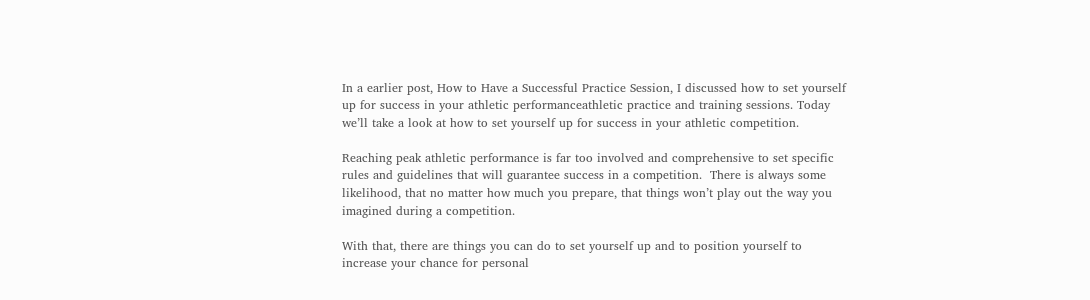In a earlier post, How to Have a Successful Practice Session, I discussed how to set yourself up for success in your athletic performanceathletic practice and training sessions. Today we’ll take a look at how to set yourself up for success in your athletic competition.

Reaching peak athletic performance is far too involved and comprehensive to set specific rules and guidelines that will guarantee success in a competition.  There is always some likelihood, that no matter how much you prepare, that things won’t play out the way you imagined during a competition.

With that, there are things you can do to set yourself up and to position yourself to increase your chance for personal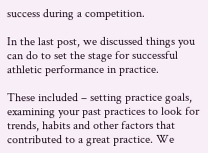success during a competition.

In the last post, we discussed things you can do to set the stage for successful athletic performance in practice.

These included – setting practice goals, examining your past practices to look for trends, habits and other factors that contributed to a great practice. We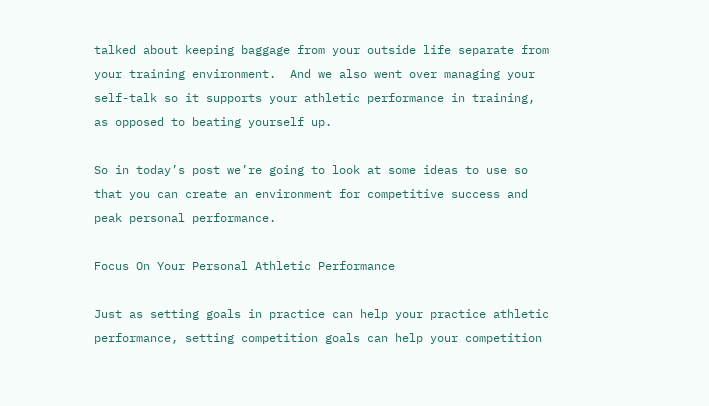talked about keeping baggage from your outside life separate from your training environment.  And we also went over managing your self-talk so it supports your athletic performance in training, as opposed to beating yourself up.

So in today’s post we’re going to look at some ideas to use so that you can create an environment for competitive success and peak personal performance.

Focus On Your Personal Athletic Performance

Just as setting goals in practice can help your practice athletic performance, setting competition goals can help your competition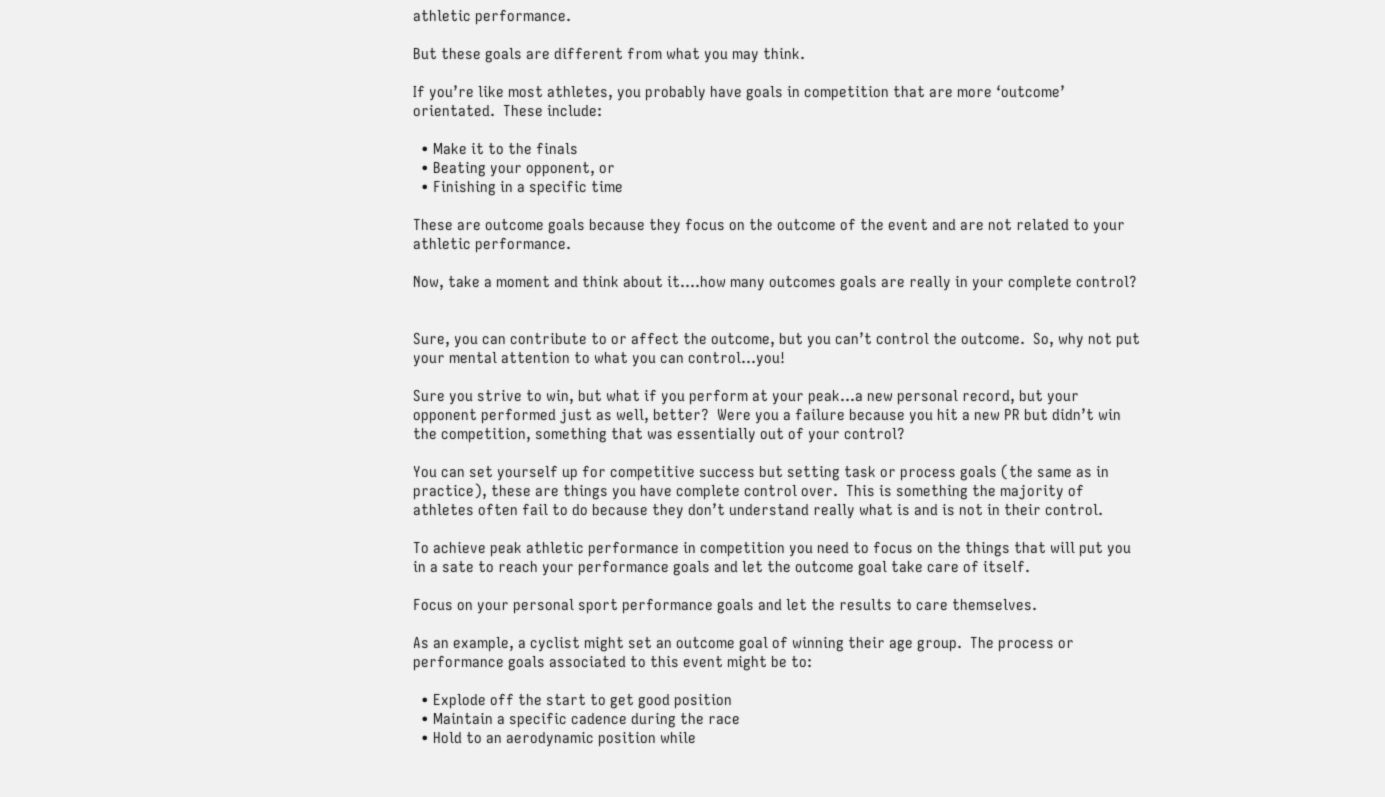athletic performance.

But these goals are different from what you may think.

If you’re like most athletes, you probably have goals in competition that are more ‘outcome’ orientated.  These include:

  • Make it to the finals
  • Beating your opponent, or
  • Finishing in a specific time

These are outcome goals because they focus on the outcome of the event and are not related to your athletic performance.

Now, take a moment and think about it….how many outcomes goals are really in your complete control?


Sure, you can contribute to or affect the outcome, but you can’t control the outcome.  So, why not put your mental attention to what you can control…you!

Sure you strive to win, but what if you perform at your peak…a new personal record, but your opponent performed just as well, better?  Were you a failure because you hit a new PR but didn’t win the competition, something that was essentially out of your control?

You can set yourself up for competitive success but setting task or process goals (the same as in practice), these are things you have complete control over.  This is something the majority of athletes often fail to do because they don’t understand really what is and is not in their control.

To achieve peak athletic performance in competition you need to focus on the things that will put you in a sate to reach your performance goals and let the outcome goal take care of itself.

Focus on your personal sport performance goals and let the results to care themselves.

As an example, a cyclist might set an outcome goal of winning their age group.  The process or performance goals associated to this event might be to:

  • Explode off the start to get good position
  • Maintain a specific cadence during the race
  • Hold to an aerodynamic position while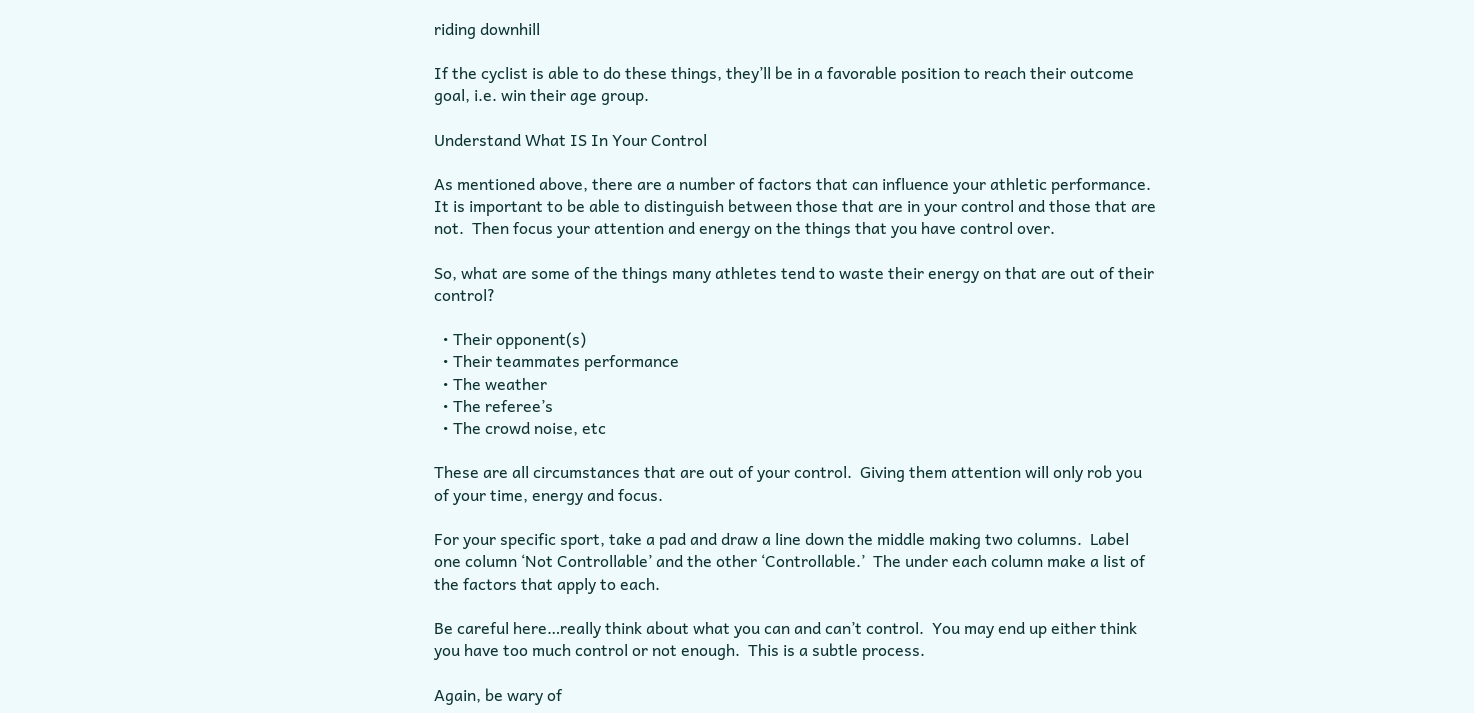riding downhill

If the cyclist is able to do these things, they’ll be in a favorable position to reach their outcome goal, i.e. win their age group.

Understand What IS In Your Control

As mentioned above, there are a number of factors that can influence your athletic performance.  It is important to be able to distinguish between those that are in your control and those that are not.  Then focus your attention and energy on the things that you have control over.

So, what are some of the things many athletes tend to waste their energy on that are out of their control?

  • Their opponent(s)
  • Their teammates performance
  • The weather
  • The referee’s
  • The crowd noise, etc

These are all circumstances that are out of your control.  Giving them attention will only rob you of your time, energy and focus.

For your specific sport, take a pad and draw a line down the middle making two columns.  Label one column ‘Not Controllable’ and the other ‘Controllable.’  The under each column make a list of the factors that apply to each.

Be careful here…really think about what you can and can’t control.  You may end up either think you have too much control or not enough.  This is a subtle process.

Again, be wary of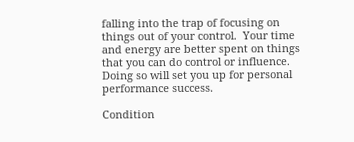falling into the trap of focusing on things out of your control.  Your time and energy are better spent on things that you can do control or influence.  Doing so will set you up for personal performance success.

Condition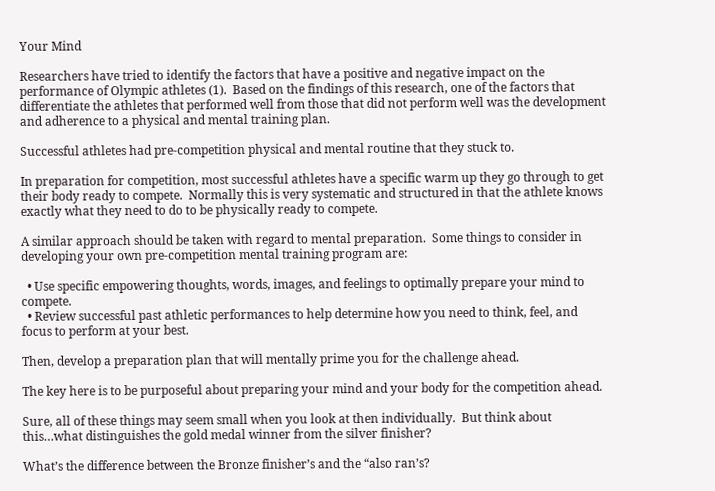Your Mind

Researchers have tried to identify the factors that have a positive and negative impact on the performance of Olympic athletes (1).  Based on the findings of this research, one of the factors that differentiate the athletes that performed well from those that did not perform well was the development and adherence to a physical and mental training plan.

Successful athletes had pre-competition physical and mental routine that they stuck to.

In preparation for competition, most successful athletes have a specific warm up they go through to get their body ready to compete.  Normally this is very systematic and structured in that the athlete knows exactly what they need to do to be physically ready to compete.

A similar approach should be taken with regard to mental preparation.  Some things to consider in developing your own pre-competition mental training program are:

  • Use specific empowering thoughts, words, images, and feelings to optimally prepare your mind to compete.
  • Review successful past athletic performances to help determine how you need to think, feel, and focus to perform at your best.

Then, develop a preparation plan that will mentally prime you for the challenge ahead.

The key here is to be purposeful about preparing your mind and your body for the competition ahead.

Sure, all of these things may seem small when you look at then individually.  But think about this…what distinguishes the gold medal winner from the silver finisher?

What’s the difference between the Bronze finisher’s and the “also ran’s?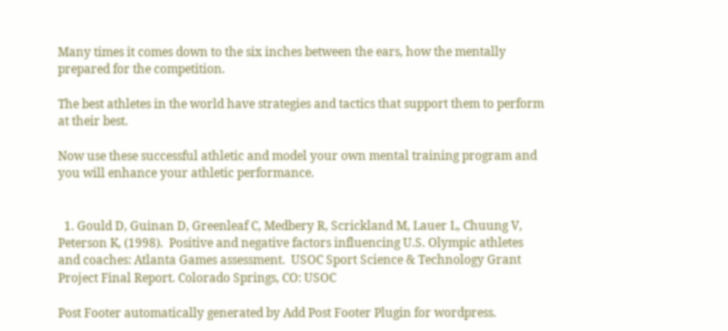Many times it comes down to the six inches between the ears, how the mentally prepared for the competition.

The best athletes in the world have strategies and tactics that support them to perform at their best.

Now use these successful athletic and model your own mental training program and you will enhance your athletic performance.


  1. Gould D, Guinan D, Greenleaf C, Medbery R, Scrickland M, Lauer L, Chuung V, Peterson K, (1998).  Positive and negative factors influencing U.S. Olympic athletes and coaches: Atlanta Games assessment.  USOC Sport Science & Technology Grant Project Final Report. Colorado Springs, CO: USOC

Post Footer automatically generated by Add Post Footer Plugin for wordpress.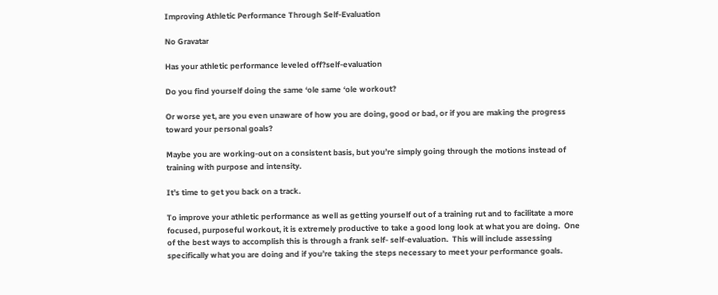Improving Athletic Performance Through Self-Evaluation

No Gravatar

Has your athletic performance leveled off?self-evaluation

Do you find yourself doing the same ‘ole same ‘ole workout?

Or worse yet, are you even unaware of how you are doing, good or bad, or if you are making the progress toward your personal goals?

Maybe you are working-out on a consistent basis, but you’re simply going through the motions instead of training with purpose and intensity.

It’s time to get you back on a track.

To improve your athletic performance as well as getting yourself out of a training rut and to facilitate a more focused, purposeful workout, it is extremely productive to take a good long look at what you are doing.  One of the best ways to accomplish this is through a frank self- self-evaluation.  This will include assessing specifically what you are doing and if you’re taking the steps necessary to meet your performance goals.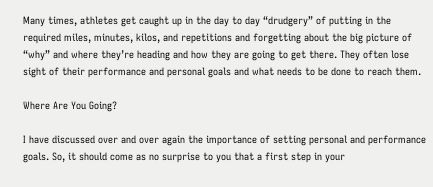Many times, athletes get caught up in the day to day “drudgery” of putting in the required miles, minutes, kilos, and repetitions and forgetting about the big picture of “why” and where they’re heading and how they are going to get there. They often lose sight of their performance and personal goals and what needs to be done to reach them.

Where Are You Going?

I have discussed over and over again the importance of setting personal and performance goals. So, it should come as no surprise to you that a first step in your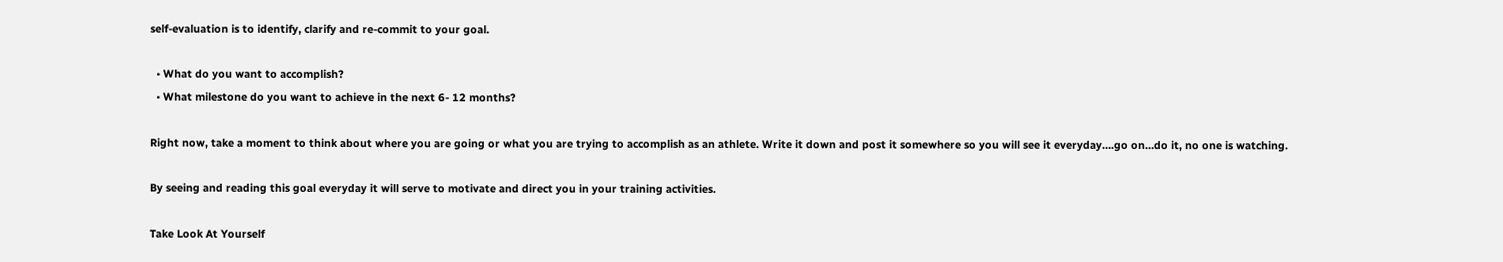self-evaluation is to identify, clarify and re-commit to your goal.

  • What do you want to accomplish?
  • What milestone do you want to achieve in the next 6- 12 months?

Right now, take a moment to think about where you are going or what you are trying to accomplish as an athlete. Write it down and post it somewhere so you will see it everyday….go on…do it, no one is watching.

By seeing and reading this goal everyday it will serve to motivate and direct you in your training activities.

Take Look At Yourself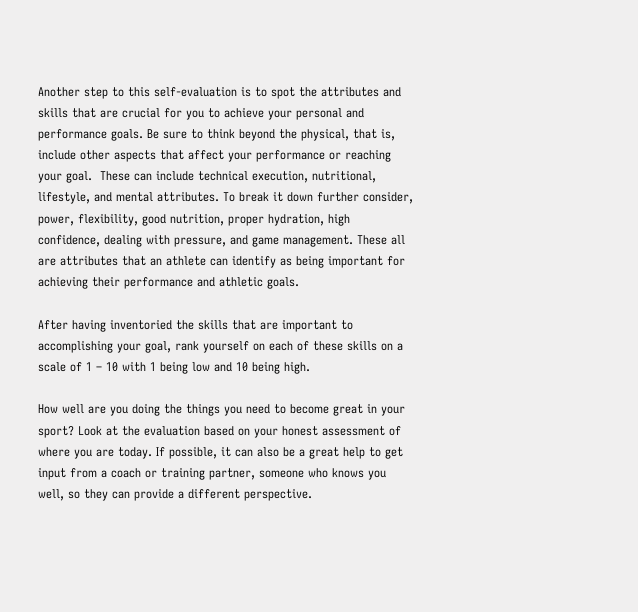Another step to this self-evaluation is to spot the attributes and skills that are crucial for you to achieve your personal and performance goals. Be sure to think beyond the physical, that is, include other aspects that affect your performance or reaching your goal.  These can include technical execution, nutritional, lifestyle, and mental attributes. To break it down further consider, power, flexibility, good nutrition, proper hydration, high confidence, dealing with pressure, and game management. These all are attributes that an athlete can identify as being important for achieving their performance and athletic goals.

After having inventoried the skills that are important to accomplishing your goal, rank yourself on each of these skills on a scale of 1 – 10 with 1 being low and 10 being high.

How well are you doing the things you need to become great in your sport? Look at the evaluation based on your honest assessment of where you are today. If possible, it can also be a great help to get input from a coach or training partner, someone who knows you well, so they can provide a different perspective.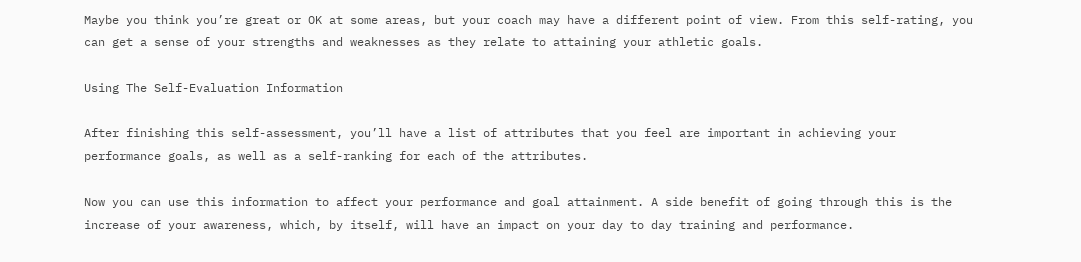Maybe you think you’re great or OK at some areas, but your coach may have a different point of view. From this self-rating, you can get a sense of your strengths and weaknesses as they relate to attaining your athletic goals.

Using The Self-Evaluation Information

After finishing this self-assessment, you’ll have a list of attributes that you feel are important in achieving your performance goals, as well as a self-ranking for each of the attributes.

Now you can use this information to affect your performance and goal attainment. A side benefit of going through this is the increase of your awareness, which, by itself, will have an impact on your day to day training and performance.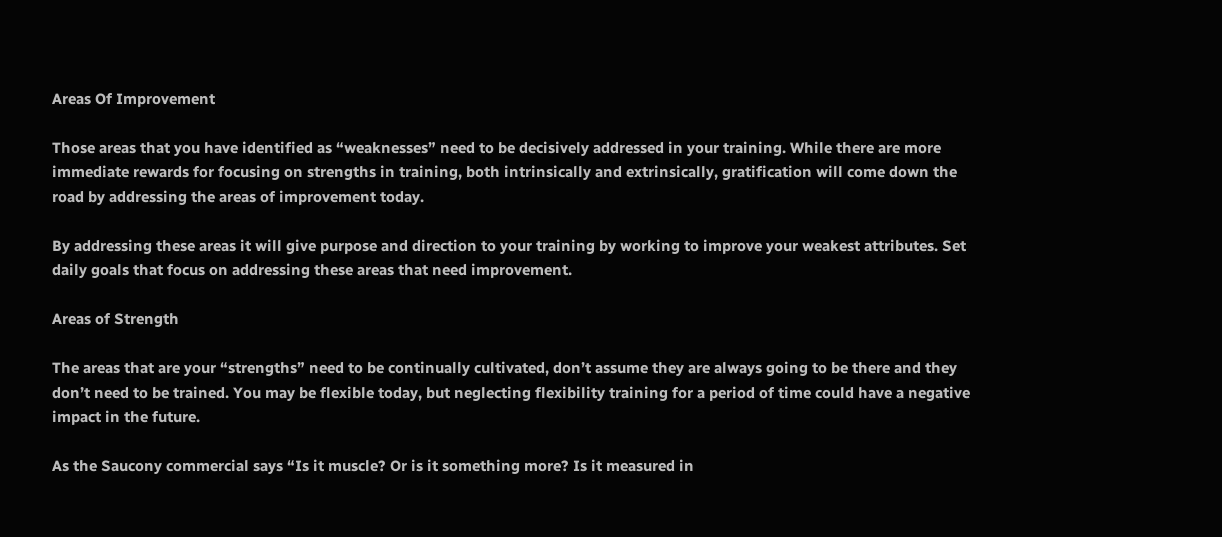Areas Of Improvement

Those areas that you have identified as “weaknesses” need to be decisively addressed in your training. While there are more immediate rewards for focusing on strengths in training, both intrinsically and extrinsically, gratification will come down the road by addressing the areas of improvement today.

By addressing these areas it will give purpose and direction to your training by working to improve your weakest attributes. Set daily goals that focus on addressing these areas that need improvement.

Areas of Strength

The areas that are your “strengths” need to be continually cultivated, don’t assume they are always going to be there and they don’t need to be trained. You may be flexible today, but neglecting flexibility training for a period of time could have a negative impact in the future.

As the Saucony commercial says “Is it muscle? Or is it something more? Is it measured in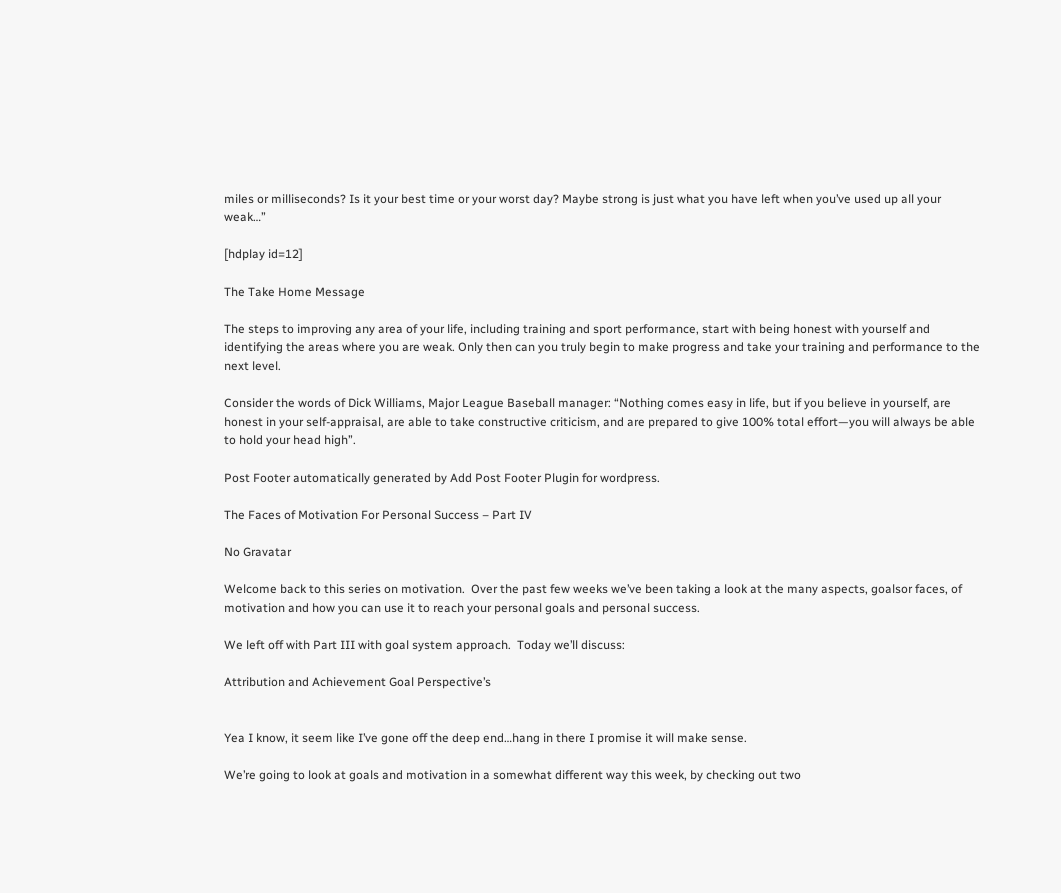miles or milliseconds? Is it your best time or your worst day? Maybe strong is just what you have left when you’ve used up all your weak…”

[hdplay id=12]

The Take Home Message

The steps to improving any area of your life, including training and sport performance, start with being honest with yourself and identifying the areas where you are weak. Only then can you truly begin to make progress and take your training and performance to the next level.

Consider the words of Dick Williams, Major League Baseball manager: “Nothing comes easy in life, but if you believe in yourself, are honest in your self-appraisal, are able to take constructive criticism, and are prepared to give 100% total effort—you will always be able to hold your head high”.

Post Footer automatically generated by Add Post Footer Plugin for wordpress.

The Faces of Motivation For Personal Success – Part IV

No Gravatar

Welcome back to this series on motivation.  Over the past few weeks we’ve been taking a look at the many aspects, goalsor faces, of motivation and how you can use it to reach your personal goals and personal success.

We left off with Part III with goal system approach.  Today we’ll discuss:

Attribution and Achievement Goal Perspective’s


Yea I know, it seem like I’ve gone off the deep end…hang in there I promise it will make sense.

We’re going to look at goals and motivation in a somewhat different way this week, by checking out two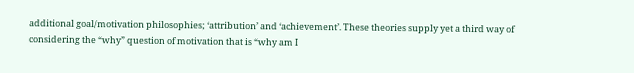additional goal/motivation philosophies; ‘attribution’ and ‘achievement’. These theories supply yet a third way of considering the “why” question of motivation that is “why am I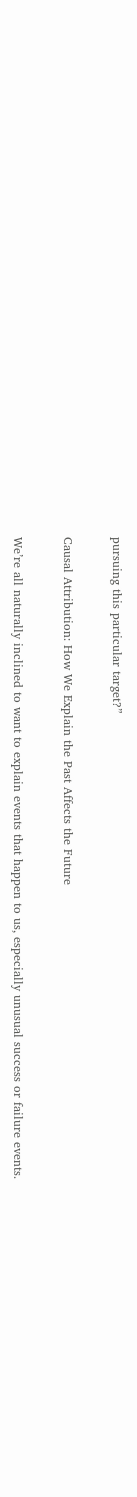pursuing this particular target?”

Causal Attribution: How We Explain the Past Affects the Future

We’re all naturally inclined to want to explain events that happen to us, especially unusual success or failure events.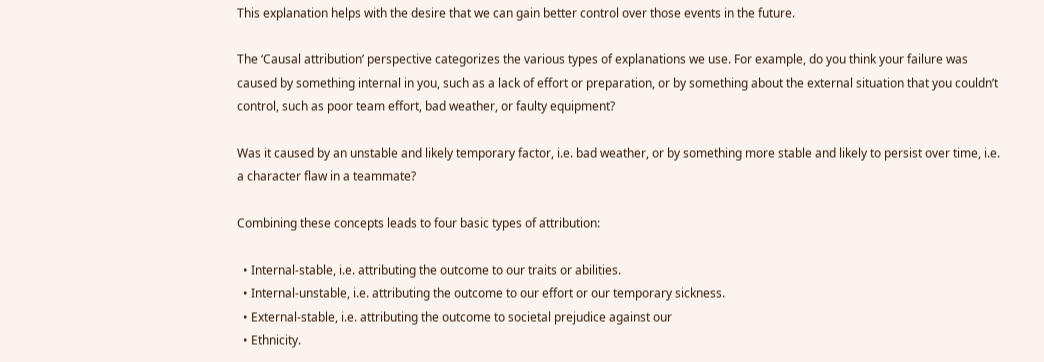This explanation helps with the desire that we can gain better control over those events in the future.

The ‘Causal attribution’ perspective categorizes the various types of explanations we use. For example, do you think your failure was caused by something internal in you, such as a lack of effort or preparation, or by something about the external situation that you couldn’t control, such as poor team effort, bad weather, or faulty equipment?

Was it caused by an unstable and likely temporary factor, i.e. bad weather, or by something more stable and likely to persist over time, i.e. a character flaw in a teammate?

Combining these concepts leads to four basic types of attribution:

  • Internal-stable, i.e. attributing the outcome to our traits or abilities.
  • Internal-unstable, i.e. attributing the outcome to our effort or our temporary sickness.
  • External-stable, i.e. attributing the outcome to societal prejudice against our
  • Ethnicity.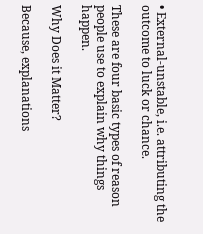• External-unstable, i.e. attributing the outcome to luck or chance.

These are four basic types of reason people use to explain why things happen.

Why Does it Matter?

Because, explanations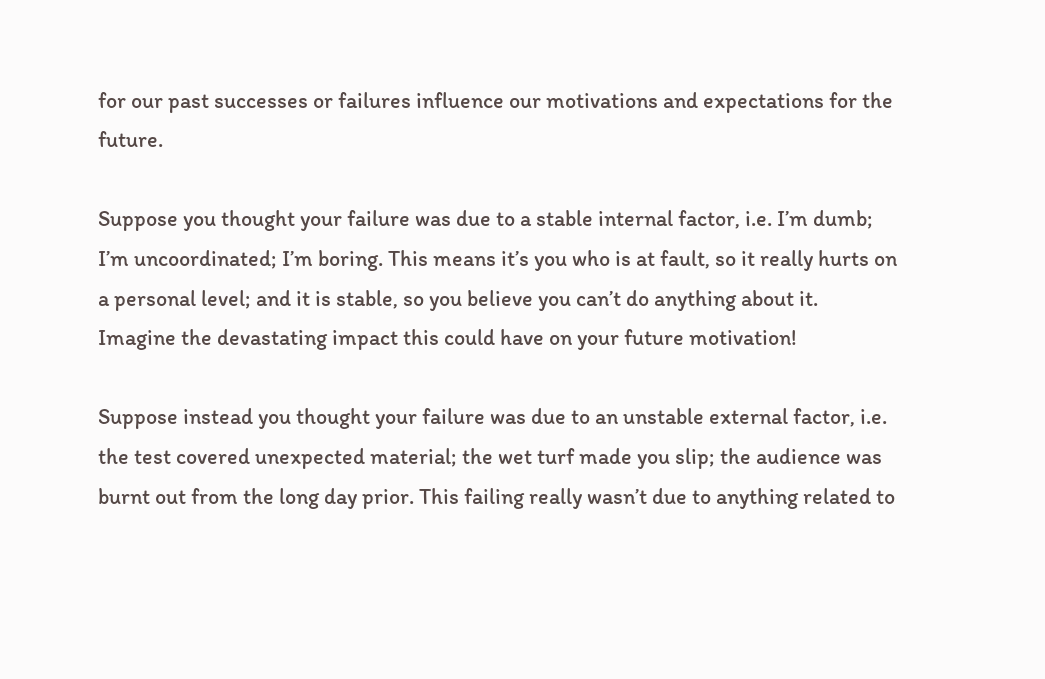for our past successes or failures influence our motivations and expectations for the future.

Suppose you thought your failure was due to a stable internal factor, i.e. I’m dumb; I’m uncoordinated; I’m boring. This means it’s you who is at fault, so it really hurts on a personal level; and it is stable, so you believe you can’t do anything about it. Imagine the devastating impact this could have on your future motivation!

Suppose instead you thought your failure was due to an unstable external factor, i.e. the test covered unexpected material; the wet turf made you slip; the audience was burnt out from the long day prior. This failing really wasn’t due to anything related to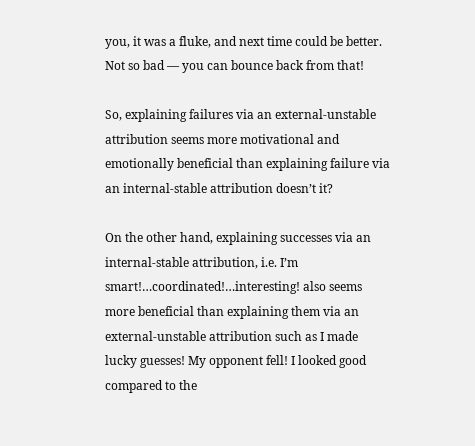you, it was a fluke, and next time could be better. Not so bad — you can bounce back from that!

So, explaining failures via an external-unstable attribution seems more motivational and emotionally beneficial than explaining failure via an internal-stable attribution doesn’t it?

On the other hand, explaining successes via an internal-stable attribution, i.e. I’m smart!…coordinated!…interesting! also seems more beneficial than explaining them via an external-unstable attribution such as I made lucky guesses! My opponent fell! I looked good compared to the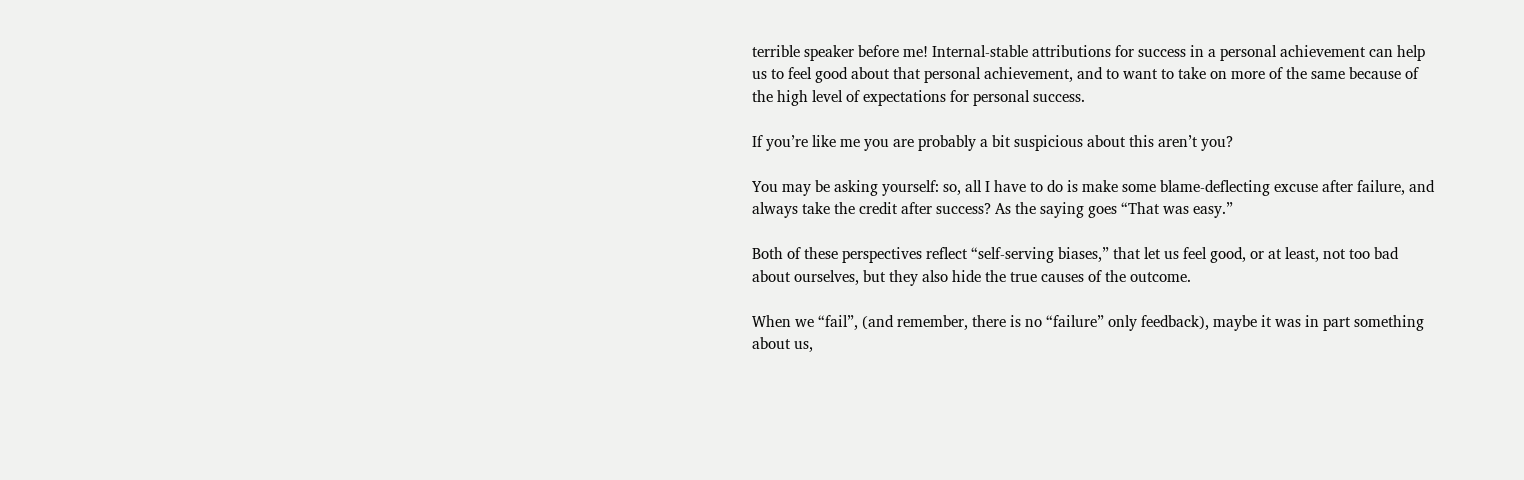terrible speaker before me! Internal-stable attributions for success in a personal achievement can help us to feel good about that personal achievement, and to want to take on more of the same because of the high level of expectations for personal success.

If you’re like me you are probably a bit suspicious about this aren’t you?

You may be asking yourself: so, all I have to do is make some blame-deflecting excuse after failure, and always take the credit after success? As the saying goes “That was easy.”

Both of these perspectives reflect “self-serving biases,” that let us feel good, or at least, not too bad about ourselves, but they also hide the true causes of the outcome.

When we “fail”, (and remember, there is no “failure” only feedback), maybe it was in part something about us,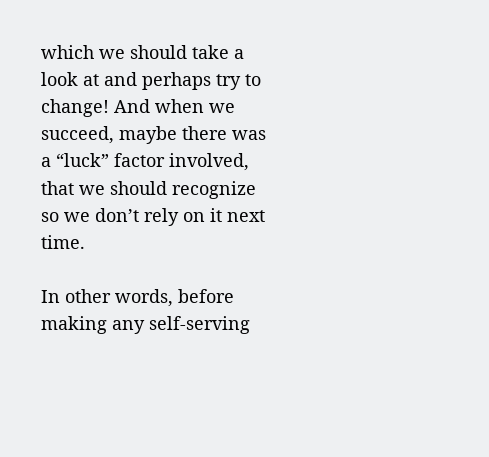which we should take a look at and perhaps try to change! And when we succeed, maybe there was a “luck” factor involved, that we should recognize so we don’t rely on it next time.

In other words, before making any self-serving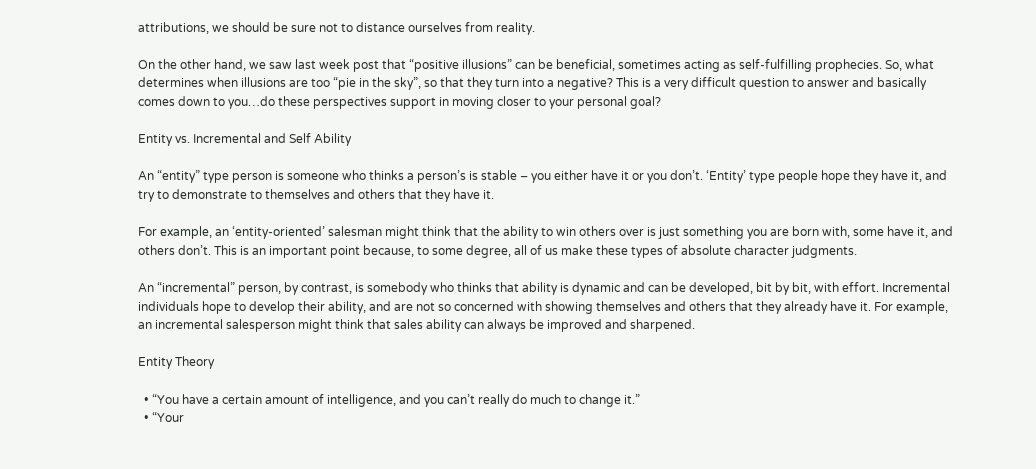attributions, we should be sure not to distance ourselves from reality.

On the other hand, we saw last week post that “positive illusions” can be beneficial, sometimes acting as self-fulfilling prophecies. So, what determines when illusions are too “pie in the sky”, so that they turn into a negative? This is a very difficult question to answer and basically comes down to you…do these perspectives support in moving closer to your personal goal?

Entity vs. Incremental and Self Ability

An “entity” type person is someone who thinks a person’s is stable – you either have it or you don’t. ‘Entity’ type people hope they have it, and try to demonstrate to themselves and others that they have it.

For example, an ‘entity-oriented’ salesman might think that the ability to win others over is just something you are born with, some have it, and others don’t. This is an important point because, to some degree, all of us make these types of absolute character judgments.

An “incremental” person, by contrast, is somebody who thinks that ability is dynamic and can be developed, bit by bit, with effort. Incremental individuals hope to develop their ability, and are not so concerned with showing themselves and others that they already have it. For example, an incremental salesperson might think that sales ability can always be improved and sharpened.

Entity Theory

  • “You have a certain amount of intelligence, and you can’t really do much to change it.”
  • “Your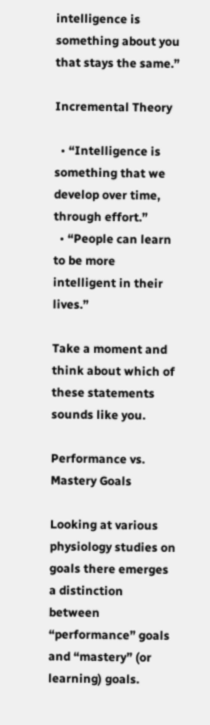intelligence is something about you that stays the same.”

Incremental Theory

  • “Intelligence is something that we develop over time, through effort.”
  • “People can learn to be more intelligent in their lives.”

Take a moment and think about which of these statements sounds like you.

Performance vs.  Mastery Goals

Looking at various physiology studies on goals there emerges a distinction between “performance” goals and “mastery” (or learning) goals.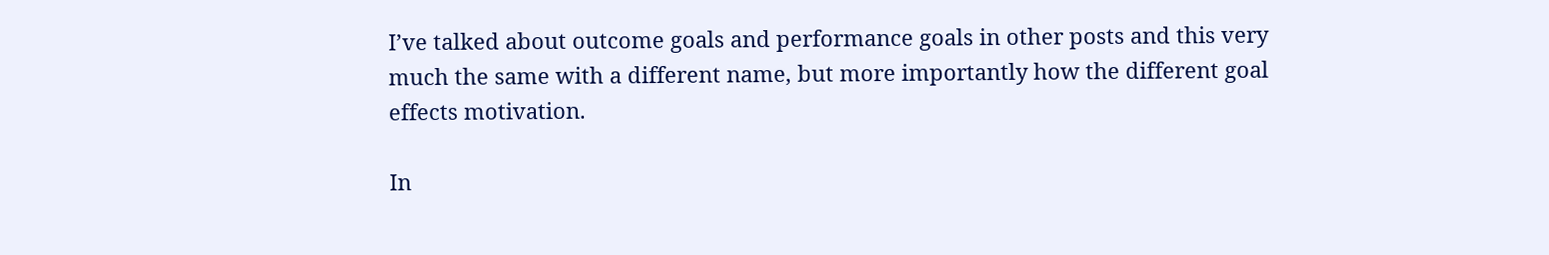I’ve talked about outcome goals and performance goals in other posts and this very much the same with a different name, but more importantly how the different goal effects motivation.

In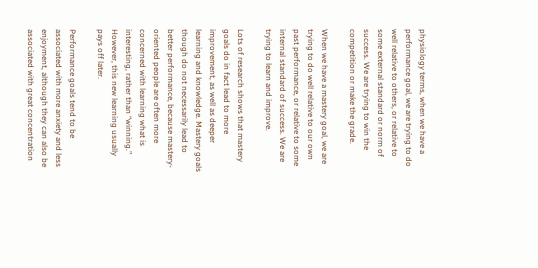physiology terms, when we have a performance goal, we are trying to do well relative to others, or relative to some external standard or norm of success. We are trying to win the competition or make the grade.

When we have a mastery goal, we are trying to do well relative to our own past performance, or relative to some internal standard of success. We are trying to learn and improve.

Lots of research shows that mastery goals do in fact lead to more improvement, as well as deeper learning and knowledge. Mastery goals though do not necessarily lead to better performance, because mastery-oriented people are often more concerned with learning what is interesting, rather than “winning.” However, this new learning usually pays off later.

Performance goals tend to be associated with more anxiety and less enjoyment, although they can also be associated with great concentration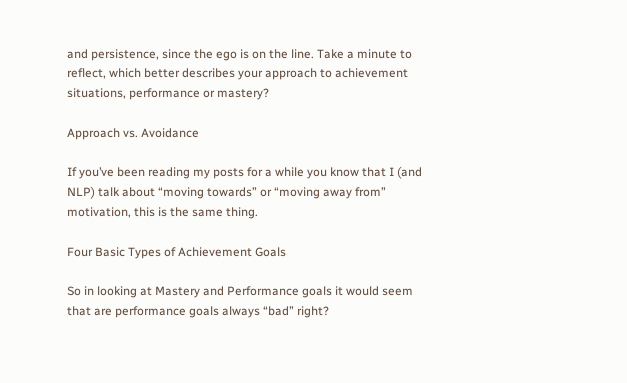and persistence, since the ego is on the line. Take a minute to reflect, which better describes your approach to achievement situations, performance or mastery?

Approach vs. Avoidance

If you’ve been reading my posts for a while you know that I (and NLP) talk about “moving towards” or “moving away from” motivation, this is the same thing.

Four Basic Types of Achievement Goals

So in looking at Mastery and Performance goals it would seem that are performance goals always “bad” right?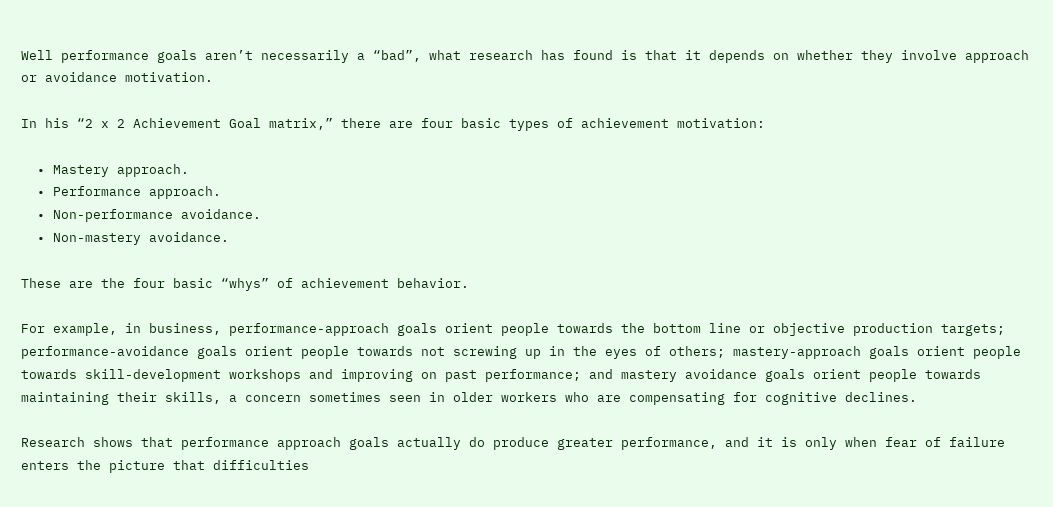Well performance goals aren’t necessarily a “bad”, what research has found is that it depends on whether they involve approach or avoidance motivation.

In his “2 x 2 Achievement Goal matrix,” there are four basic types of achievement motivation:

  • Mastery approach.
  • Performance approach.
  • Non-performance avoidance.
  • Non-mastery avoidance.

These are the four basic “whys” of achievement behavior.

For example, in business, performance-approach goals orient people towards the bottom line or objective production targets; performance-avoidance goals orient people towards not screwing up in the eyes of others; mastery-approach goals orient people towards skill-development workshops and improving on past performance; and mastery avoidance goals orient people towards maintaining their skills, a concern sometimes seen in older workers who are compensating for cognitive declines.

Research shows that performance approach goals actually do produce greater performance, and it is only when fear of failure enters the picture that difficulties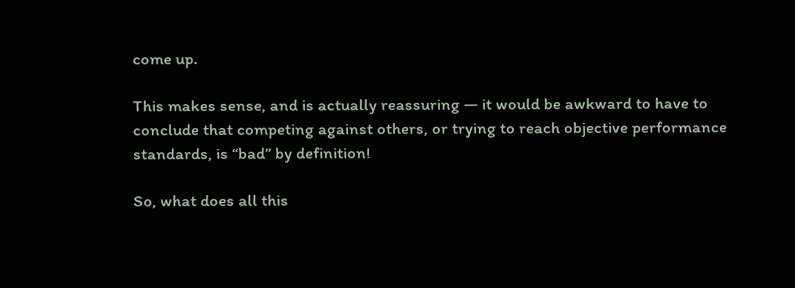come up.

This makes sense, and is actually reassuring — it would be awkward to have to conclude that competing against others, or trying to reach objective performance standards, is “bad” by definition!

So, what does all this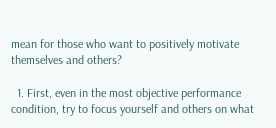mean for those who want to positively motivate themselves and others?

  1. First, even in the most objective performance condition, try to focus yourself and others on what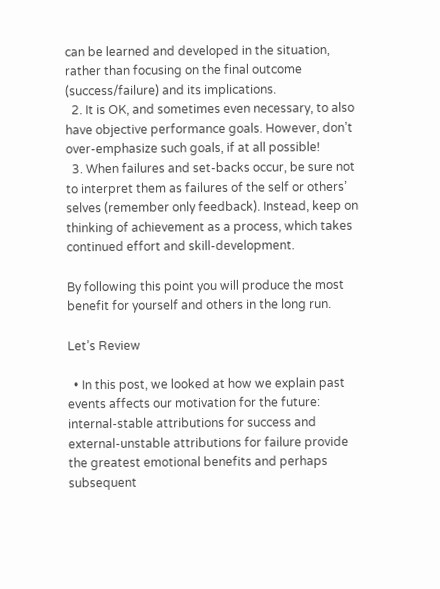can be learned and developed in the situation, rather than focusing on the final outcome (success/failure) and its implications.
  2. It is OK, and sometimes even necessary, to also have objective performance goals. However, don’t over-emphasize such goals, if at all possible!
  3. When failures and set-backs occur, be sure not to interpret them as failures of the self or others’ selves (remember only feedback). Instead, keep on thinking of achievement as a process, which takes continued effort and skill-development.

By following this point you will produce the most benefit for yourself and others in the long run.

Let’s Review

  • In this post, we looked at how we explain past events affects our motivation for the future: internal-stable attributions for success and external-unstable attributions for failure provide the greatest emotional benefits and perhaps subsequent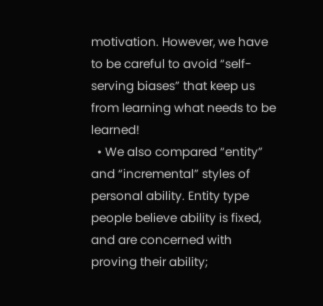motivation. However, we have to be careful to avoid “self-serving biases” that keep us from learning what needs to be learned!
  • We also compared “entity” and “incremental” styles of personal ability. Entity type people believe ability is fixed, and are concerned with proving their ability;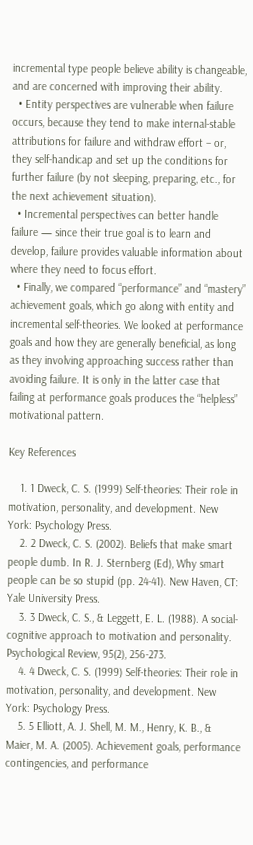incremental type people believe ability is changeable, and are concerned with improving their ability.
  • Entity perspectives are vulnerable when failure occurs, because they tend to make internal-stable attributions for failure and withdraw effort – or, they self-handicap and set up the conditions for further failure (by not sleeping, preparing, etc., for the next achievement situation).
  • Incremental perspectives can better handle failure — since their true goal is to learn and develop, failure provides valuable information about where they need to focus effort.
  • Finally, we compared “performance” and “mastery” achievement goals, which go along with entity and incremental self-theories. We looked at performance goals and how they are generally beneficial, as long as they involving approaching success rather than avoiding failure. It is only in the latter case that failing at performance goals produces the “helpless” motivational pattern.

Key References

    1. 1 Dweck, C. S. (1999) Self-theories: Their role in motivation, personality, and development. New York: Psychology Press.
    2. 2 Dweck, C. S. (2002). Beliefs that make smart people dumb. In R. J. Sternberg (Ed), Why smart people can be so stupid (pp. 24-41). New Haven, CT: Yale University Press.
    3. 3 Dweck, C. S., & Leggett, E. L. (1988). A social-cognitive approach to motivation and personality. Psychological Review, 95(2), 256-273.
    4. 4 Dweck, C. S. (1999) Self-theories: Their role in motivation, personality, and development. New York: Psychology Press.
    5. 5 Elliott, A. J. Shell, M. M., Henry, K. B., & Maier, M. A. (2005). Achievement goals, performance contingencies, and performance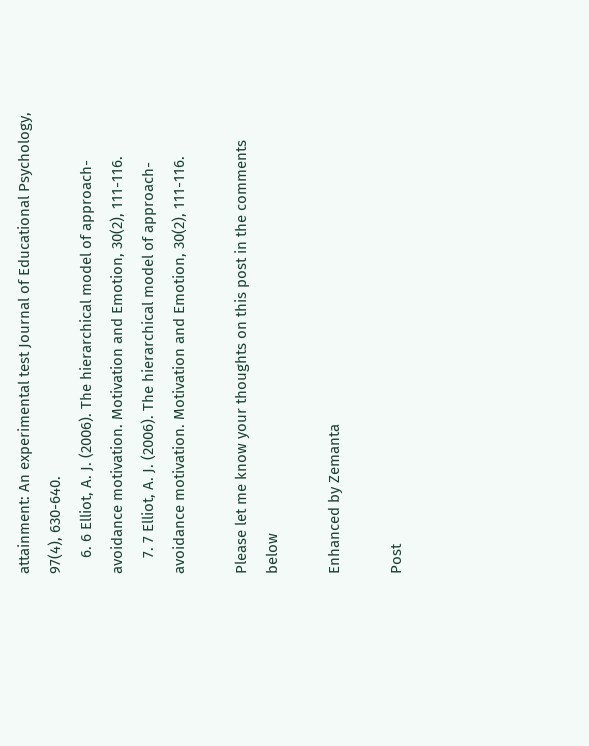attainment: An experimental test Journal of Educational Psychology, 97(4), 630-640.
    6. 6 Elliot, A. J. (2006). The hierarchical model of approach-avoidance motivation. Motivation and Emotion, 30(2), 111-116.
    7. 7 Elliot, A. J. (2006). The hierarchical model of approach-avoidance motivation. Motivation and Emotion, 30(2), 111-116.

Please let me know your thoughts on this post in the comments below

Enhanced by Zemanta

Post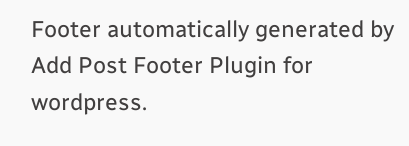Footer automatically generated by Add Post Footer Plugin for wordpress.